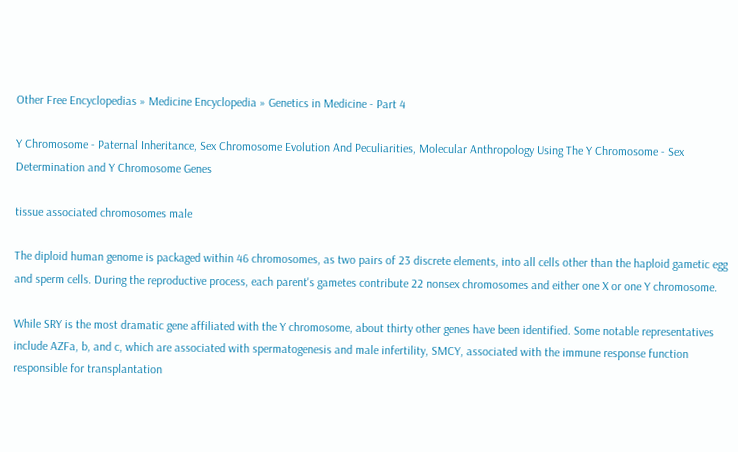Other Free Encyclopedias » Medicine Encyclopedia » Genetics in Medicine - Part 4

Y Chromosome - Paternal Inheritance, Sex Chromosome Evolution And Peculiarities, Molecular Anthropology Using The Y Chromosome - Sex Determination and Y Chromosome Genes

tissue associated chromosomes male

The diploid human genome is packaged within 46 chromosomes, as two pairs of 23 discrete elements, into all cells other than the haploid gametic egg and sperm cells. During the reproductive process, each parent's gametes contribute 22 nonsex chromosomes and either one X or one Y chromosome.

While SRY is the most dramatic gene affiliated with the Y chromosome, about thirty other genes have been identified. Some notable representatives include AZFa, b, and c, which are associated with spermatogenesis and male infertility, SMCY, associated with the immune response function responsible for transplantation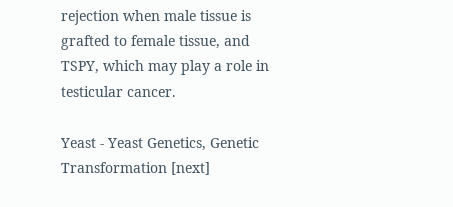rejection when male tissue is grafted to female tissue, and TSPY, which may play a role in testicular cancer.

Yeast - Yeast Genetics, Genetic Transformation [next]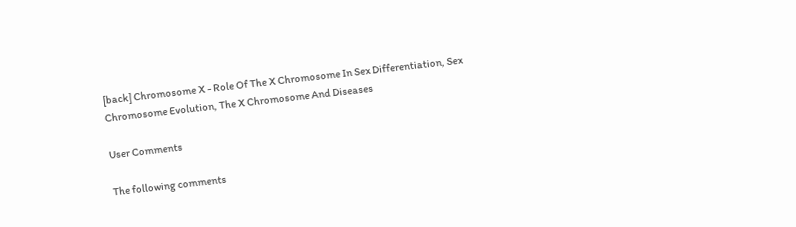[back] Chromosome X - Role Of The X Chromosome In Sex Differentiation, Sex Chromosome Evolution, The X Chromosome And Diseases

User Comments

The following comments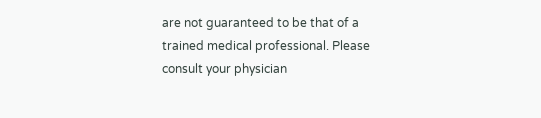are not guaranteed to be that of a trained medical professional. Please consult your physician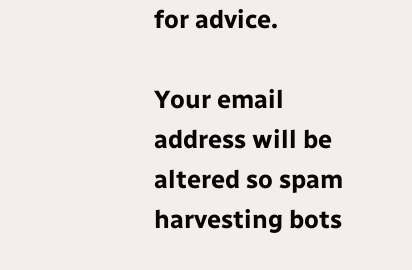for advice.

Your email address will be altered so spam harvesting bots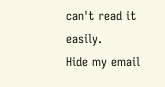can't read it easily.
Hide my email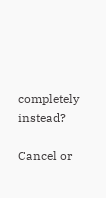completely instead?

Cancel or